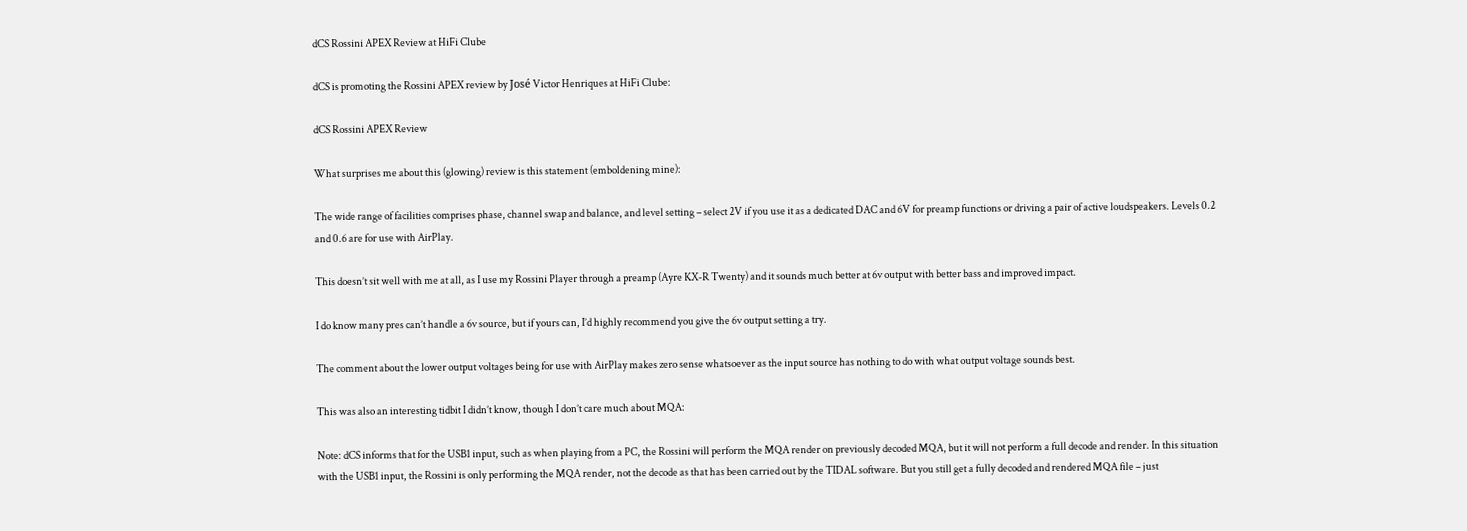dCS Rossini APEX Review at HiFi Clube

dCS is promoting the Rossini APEX review by José Victor Henriques at HiFi Clube:

dCS Rossini APEX Review

What surprises me about this (glowing) review is this statement (emboldening mine):

The wide range of facilities comprises phase, channel swap and balance, and level setting – select 2V if you use it as a dedicated DAC and 6V for preamp functions or driving a pair of active loudspeakers. Levels 0.2 and 0.6 are for use with AirPlay.

This doesn’t sit well with me at all, as I use my Rossini Player through a preamp (Ayre KX-R Twenty) and it sounds much better at 6v output with better bass and improved impact.

I do know many pres can’t handle a 6v source, but if yours can, I’d highly recommend you give the 6v output setting a try.

The comment about the lower output voltages being for use with AirPlay makes zero sense whatsoever as the input source has nothing to do with what output voltage sounds best.

This was also an interesting tidbit I didn’t know, though I don’t care much about MQA:

Note: dCS informs that for the USB1 input, such as when playing from a PC, the Rossini will perform the MQA render on previously decoded MQA, but it will not perform a full decode and render. In this situation with the USB1 input, the Rossini is only performing the MQA render, not the decode as that has been carried out by the TIDAL software. But you still get a fully decoded and rendered MQA file – just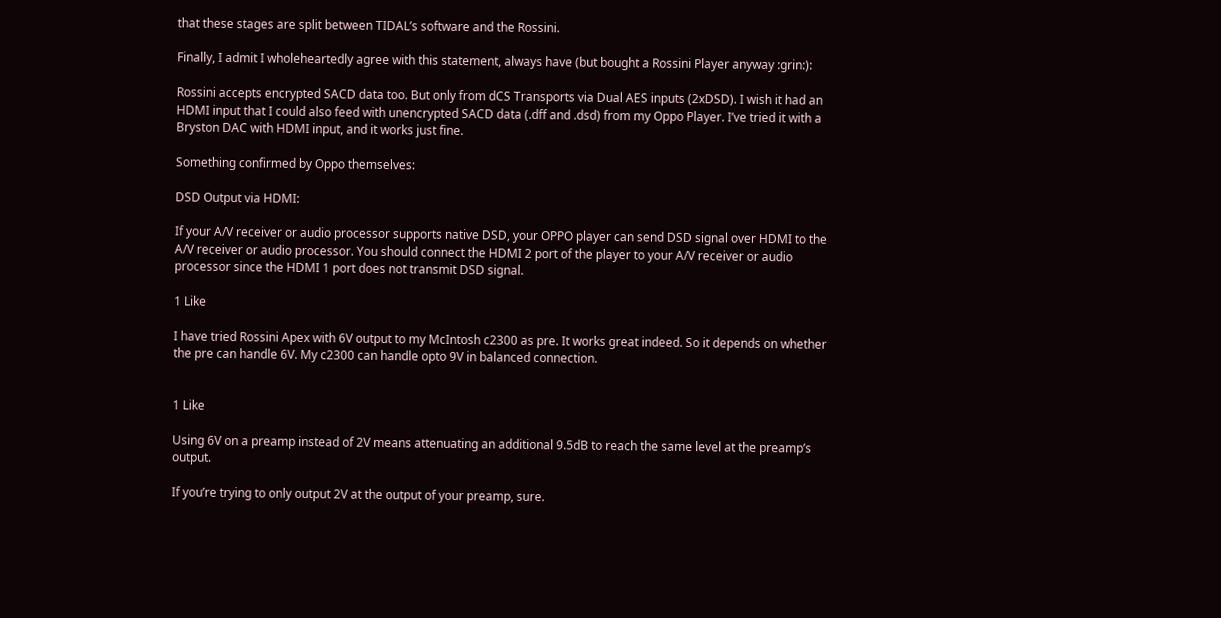that these stages are split between TIDAL’s software and the Rossini.

Finally, I admit I wholeheartedly agree with this statement, always have (but bought a Rossini Player anyway :grin:):

Rossini accepts encrypted SACD data too. But only from dCS Transports via Dual AES inputs (2xDSD). I wish it had an HDMI input that I could also feed with unencrypted SACD data (.dff and .dsd) from my Oppo Player. I’ve tried it with a Bryston DAC with HDMI input, and it works just fine.

Something confirmed by Oppo themselves:

DSD Output via HDMI:

If your A/V receiver or audio processor supports native DSD, your OPPO player can send DSD signal over HDMI to the A/V receiver or audio processor. You should connect the HDMI 2 port of the player to your A/V receiver or audio processor since the HDMI 1 port does not transmit DSD signal.

1 Like

I have tried Rossini Apex with 6V output to my McIntosh c2300 as pre. It works great indeed. So it depends on whether the pre can handle 6V. My c2300 can handle opto 9V in balanced connection.


1 Like

Using 6V on a preamp instead of 2V means attenuating an additional 9.5dB to reach the same level at the preamp’s output.

If you’re trying to only output 2V at the output of your preamp, sure.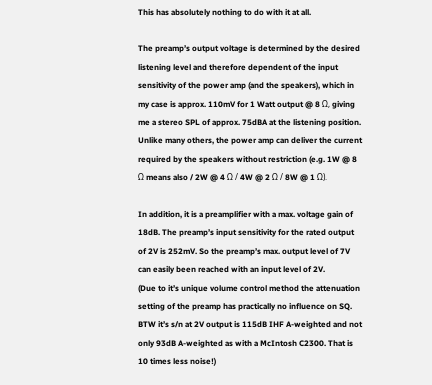This has absolutely nothing to do with it at all.

The preamp’s output voltage is determined by the desired listening level and therefore dependent of the input sensitivity of the power amp (and the speakers), which in my case is approx. 110mV for 1 Watt output @ 8 Ω, giving me a stereo SPL of approx. 75dBA at the listening position. Unlike many others, the power amp can deliver the current required by the speakers without restriction (e.g. 1W @ 8 Ω means also / 2W @ 4 Ω / 4W @ 2 Ω / 8W @ 1 Ω).

In addition, it is a preamplifier with a max. voltage gain of 18dB. The preamp’s input sensitivity for the rated output of 2V is 252mV. So the preamp’s max. output level of 7V can easily been reached with an input level of 2V.
(Due to it’s unique volume control method the attenuation setting of the preamp has practically no influence on SQ. BTW it’s s/n at 2V output is 115dB IHF A-weighted and not only 93dB A-weighted as with a McIntosh C2300. That is 10 times less noise!)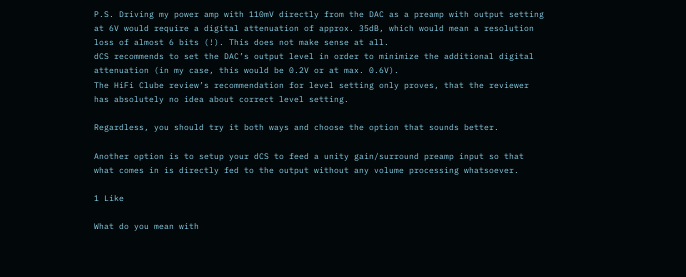P.S. Driving my power amp with 110mV directly from the DAC as a preamp with output setting at 6V would require a digital attenuation of approx. 35dB, which would mean a resolution loss of almost 6 bits (!). This does not make sense at all.
dCS recommends to set the DAC’s output level in order to minimize the additional digital attenuation (in my case, this would be 0.2V or at max. 0.6V).
The HiFi Clube review’s recommendation for level setting only proves, that the reviewer has absolutely no idea about correct level setting.

Regardless, you should try it both ways and choose the option that sounds better.

Another option is to setup your dCS to feed a unity gain/surround preamp input so that what comes in is directly fed to the output without any volume processing whatsoever.

1 Like

What do you mean with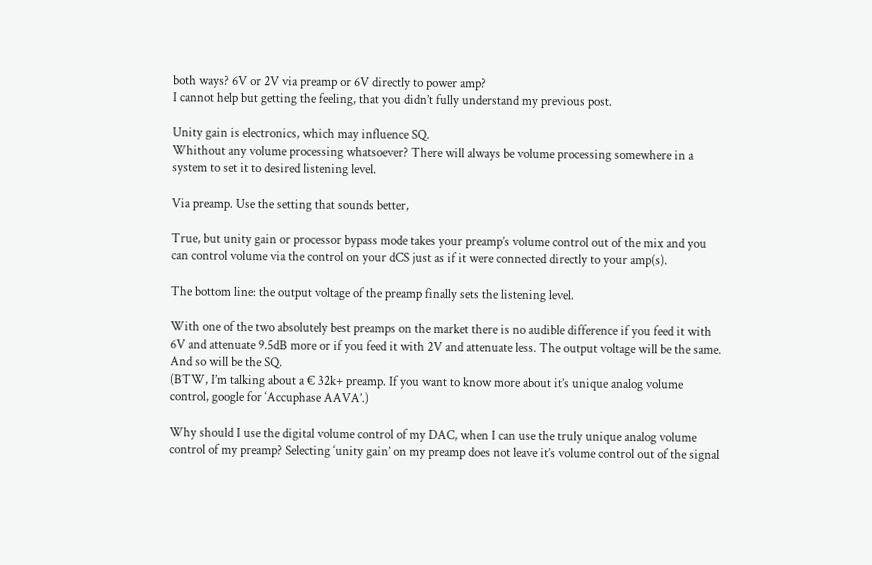both ways? 6V or 2V via preamp or 6V directly to power amp?
I cannot help but getting the feeling, that you didn’t fully understand my previous post.

Unity gain is electronics, which may influence SQ.
Whithout any volume processing whatsoever? There will always be volume processing somewhere in a system to set it to desired listening level.

Via preamp. Use the setting that sounds better,

True, but unity gain or processor bypass mode takes your preamp’s volume control out of the mix and you can control volume via the control on your dCS just as if it were connected directly to your amp(s).

The bottom line: the output voltage of the preamp finally sets the listening level.

With one of the two absolutely best preamps on the market there is no audible difference if you feed it with 6V and attenuate 9.5dB more or if you feed it with 2V and attenuate less. The output voltage will be the same. And so will be the SQ.
(BTW, I’m talking about a € 32k+ preamp. If you want to know more about it’s unique analog volume control, google for ‘Accuphase AAVA’.)

Why should I use the digital volume control of my DAC, when I can use the truly unique analog volume control of my preamp? Selecting ‘unity gain’ on my preamp does not leave it’s volume control out of the signal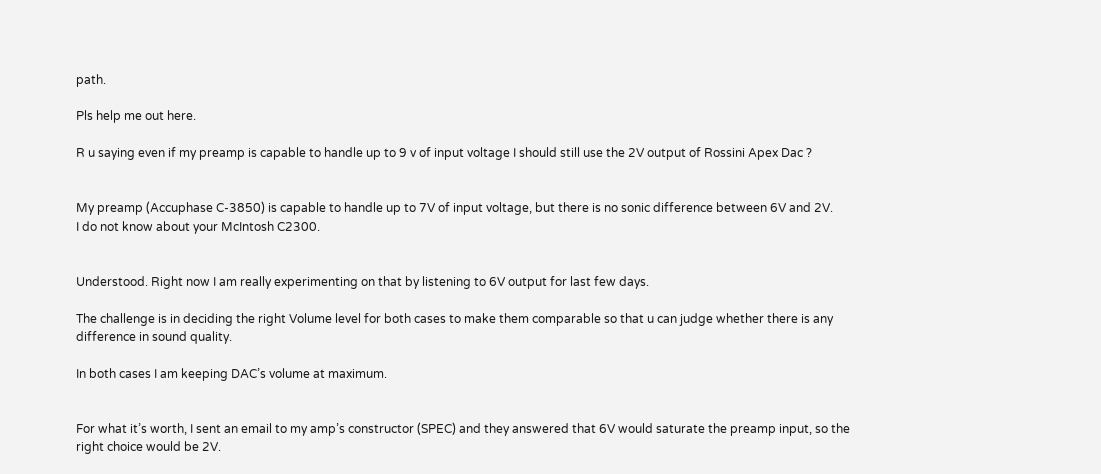path.

Pls help me out here.

R u saying even if my preamp is capable to handle up to 9 v of input voltage I should still use the 2V output of Rossini Apex Dac ?


My preamp (Accuphase C-3850) is capable to handle up to 7V of input voltage, but there is no sonic difference between 6V and 2V.
I do not know about your McIntosh C2300.


Understood. Right now I am really experimenting on that by listening to 6V output for last few days.

The challenge is in deciding the right Volume level for both cases to make them comparable so that u can judge whether there is any difference in sound quality.

In both cases I am keeping DAC’s volume at maximum.


For what it’s worth, I sent an email to my amp’s constructor (SPEC) and they answered that 6V would saturate the preamp input, so the right choice would be 2V.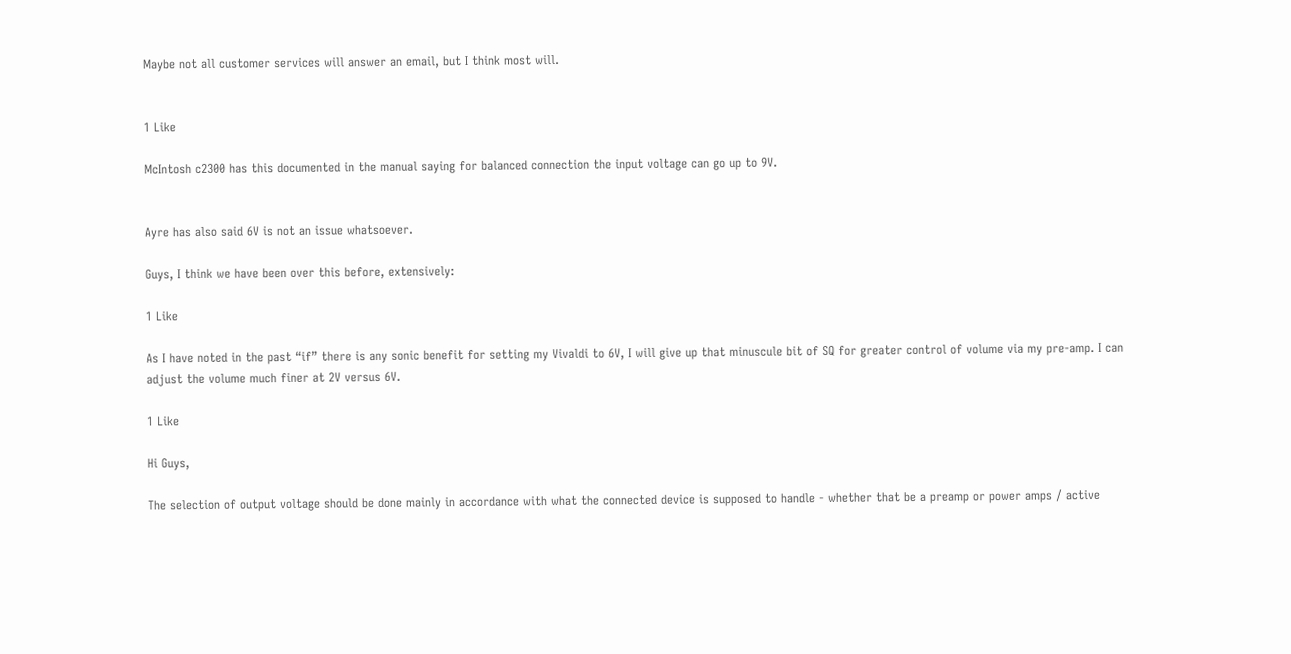Maybe not all customer services will answer an email, but I think most will.


1 Like

McIntosh c2300 has this documented in the manual saying for balanced connection the input voltage can go up to 9V.


Ayre has also said 6V is not an issue whatsoever.

Guys, I think we have been over this before, extensively:

1 Like

As I have noted in the past “if” there is any sonic benefit for setting my Vivaldi to 6V, I will give up that minuscule bit of SQ for greater control of volume via my pre-amp. I can adjust the volume much finer at 2V versus 6V.

1 Like

Hi Guys,

The selection of output voltage should be done mainly in accordance with what the connected device is supposed to handle - whether that be a preamp or power amps / active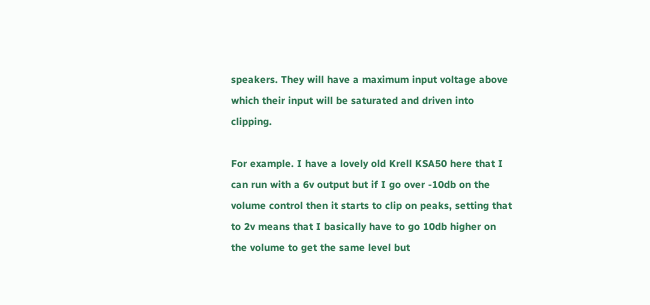speakers. They will have a maximum input voltage above which their input will be saturated and driven into clipping.

For example. I have a lovely old Krell KSA50 here that I can run with a 6v output but if I go over -10db on the volume control then it starts to clip on peaks, setting that to 2v means that I basically have to go 10db higher on the volume to get the same level but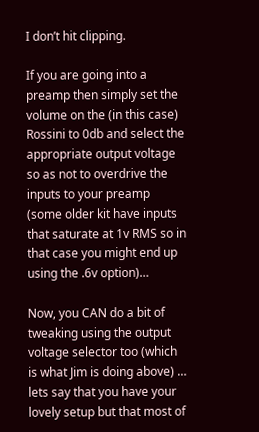I don’t hit clipping.

If you are going into a preamp then simply set the volume on the (in this case) Rossini to 0db and select the appropriate output voltage so as not to overdrive the inputs to your preamp (some older kit have inputs that saturate at 1v RMS so in that case you might end up using the .6v option)…

Now, you CAN do a bit of tweaking using the output voltage selector too (which is what Jim is doing above) … lets say that you have your lovely setup but that most of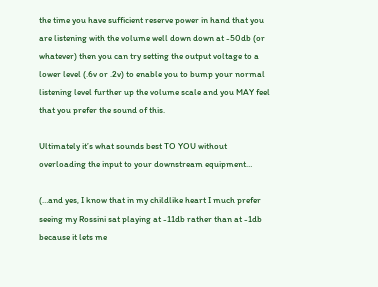the time you have sufficient reserve power in hand that you are listening with the volume well down down at -50db (or whatever) then you can try setting the output voltage to a lower level (.6v or .2v) to enable you to bump your normal listening level further up the volume scale and you MAY feel that you prefer the sound of this.

Ultimately it’s what sounds best TO YOU without overloading the input to your downstream equipment…

(…and yes, I know that in my childlike heart I much prefer seeing my Rossini sat playing at -11db rather than at -1db because it lets me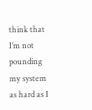think that I’m not pounding my system as hard as I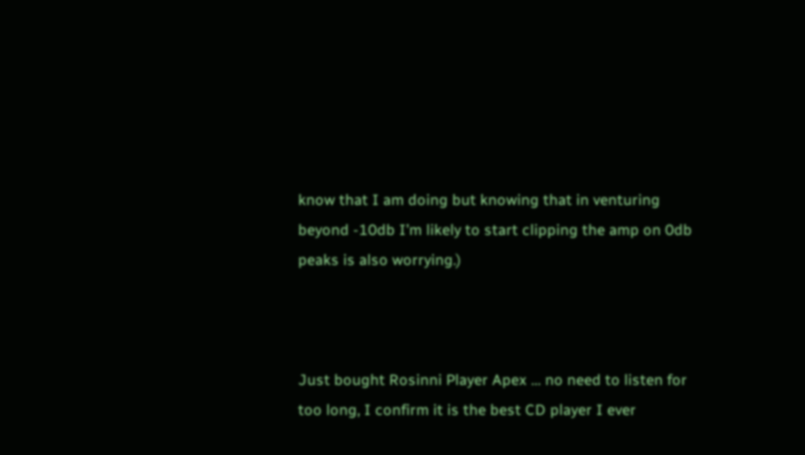know that I am doing but knowing that in venturing beyond -10db I’m likely to start clipping the amp on 0db peaks is also worrying.)



Just bought Rosinni Player Apex … no need to listen for too long, I confirm it is the best CD player I ever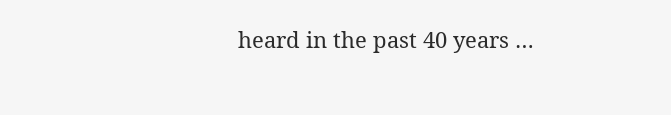heard in the past 40 years …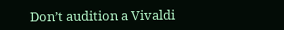Don’t audition a Vivaldi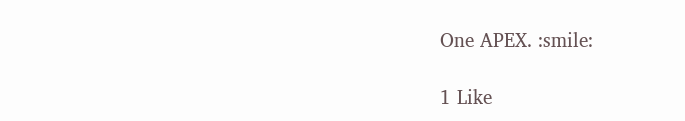One APEX. :smile:

1 Like